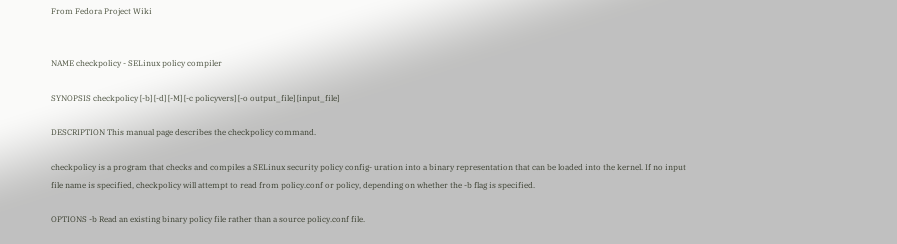From Fedora Project Wiki


NAME checkpolicy - SELinux policy compiler

SYNOPSIS checkpolicy [-b] [-d] [-M] [-c policyvers] [-o output_file] [input_file]

DESCRIPTION This manual page describes the checkpolicy command.

checkpolicy is a program that checks and compiles a SELinux security policy config- uration into a binary representation that can be loaded into the kernel. If no input file name is specified, checkpolicy will attempt to read from policy.conf or policy, depending on whether the -b flag is specified.

OPTIONS -b Read an existing binary policy file rather than a source policy.conf file.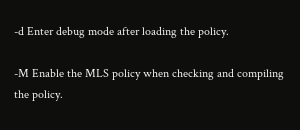-d Enter debug mode after loading the policy.

-M Enable the MLS policy when checking and compiling the policy.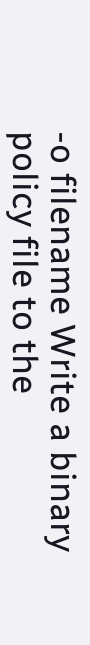-o filename Write a binary policy file to the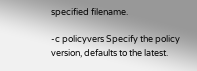specified filename.

-c policyvers Specify the policy version, defaults to the latest.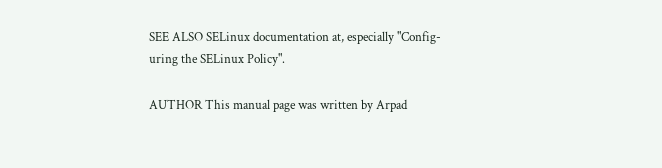SEE ALSO SELinux documentation at, especially "Config- uring the SELinux Policy".

AUTHOR This manual page was written by Arpad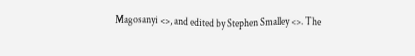Magosanyi <>, and edited by Stephen Smalley <>. The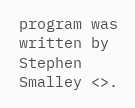program was written by Stephen Smalley <>.